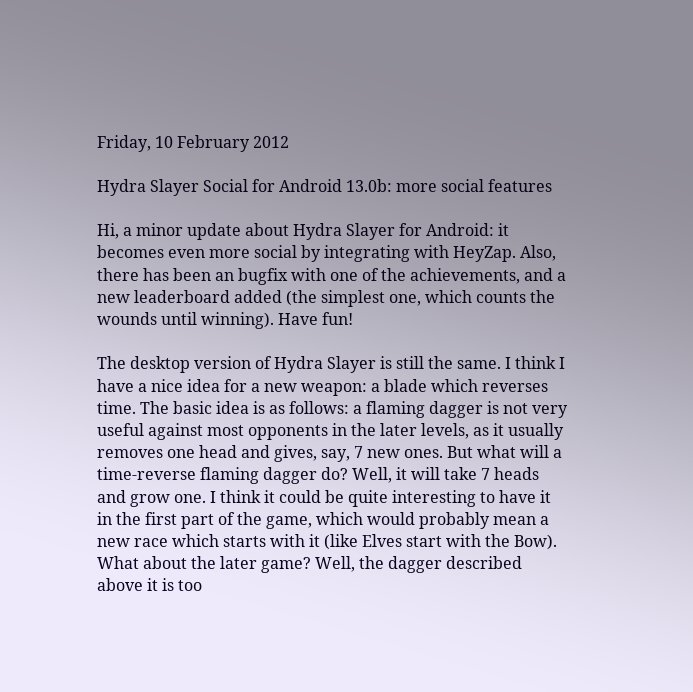Friday, 10 February 2012

Hydra Slayer Social for Android 13.0b: more social features

Hi, a minor update about Hydra Slayer for Android: it becomes even more social by integrating with HeyZap. Also, there has been an bugfix with one of the achievements, and a new leaderboard added (the simplest one, which counts the wounds until winning). Have fun!

The desktop version of Hydra Slayer is still the same. I think I have a nice idea for a new weapon: a blade which reverses time. The basic idea is as follows: a flaming dagger is not very useful against most opponents in the later levels, as it usually removes one head and gives, say, 7 new ones. But what will a time-reverse flaming dagger do? Well, it will take 7 heads and grow one. I think it could be quite interesting to have it in the first part of the game, which would probably mean a new race which starts with it (like Elves start with the Bow). What about the later game? Well, the dagger described above it is too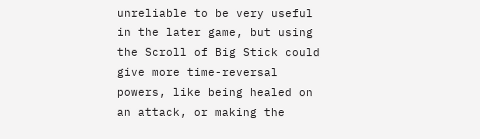unreliable to be very useful in the later game, but using the Scroll of Big Stick could give more time-reversal powers, like being healed on an attack, or making the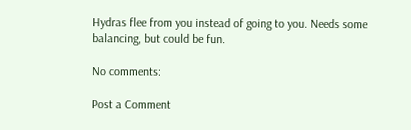Hydras flee from you instead of going to you. Needs some balancing, but could be fun.

No comments:

Post a Comment